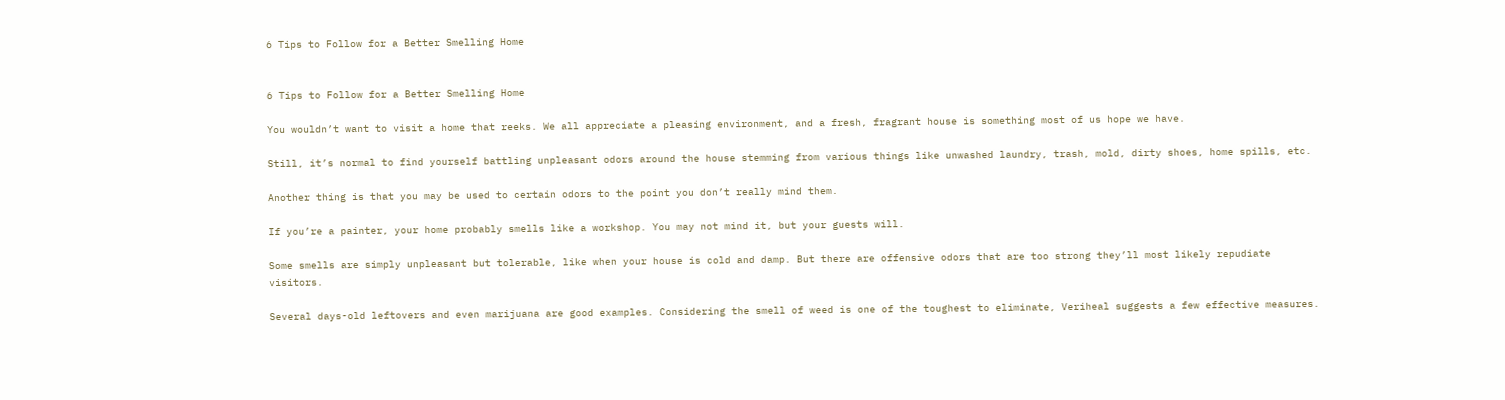6 Tips to Follow for a Better Smelling Home


6 Tips to Follow for a Better Smelling Home

You wouldn’t want to visit a home that reeks. We all appreciate a pleasing environment, and a fresh, fragrant house is something most of us hope we have.

Still, it’s normal to find yourself battling unpleasant odors around the house stemming from various things like unwashed laundry, trash, mold, dirty shoes, home spills, etc.

Another thing is that you may be used to certain odors to the point you don’t really mind them.

If you’re a painter, your home probably smells like a workshop. You may not mind it, but your guests will.

Some smells are simply unpleasant but tolerable, like when your house is cold and damp. But there are offensive odors that are too strong they’ll most likely repudiate visitors.

Several days-old leftovers and even marijuana are good examples. Considering the smell of weed is one of the toughest to eliminate, Veriheal suggests a few effective measures.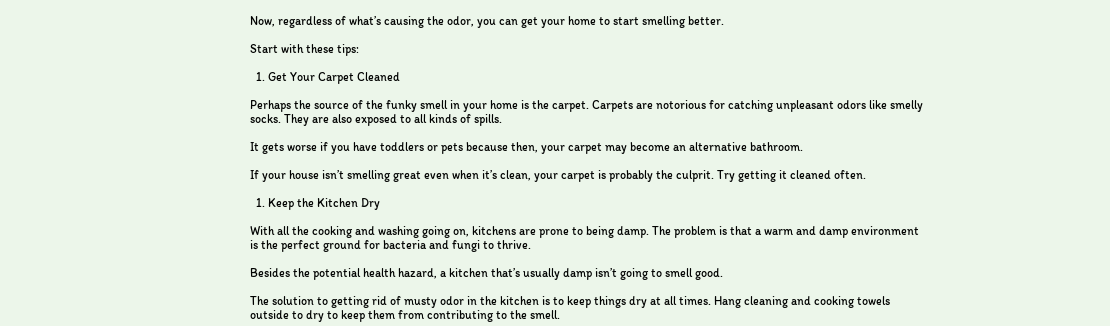Now, regardless of what’s causing the odor, you can get your home to start smelling better.

Start with these tips:

  1. Get Your Carpet Cleaned

Perhaps the source of the funky smell in your home is the carpet. Carpets are notorious for catching unpleasant odors like smelly socks. They are also exposed to all kinds of spills.

It gets worse if you have toddlers or pets because then, your carpet may become an alternative bathroom.

If your house isn’t smelling great even when it’s clean, your carpet is probably the culprit. Try getting it cleaned often.

  1. Keep the Kitchen Dry

With all the cooking and washing going on, kitchens are prone to being damp. The problem is that a warm and damp environment is the perfect ground for bacteria and fungi to thrive.

Besides the potential health hazard, a kitchen that’s usually damp isn’t going to smell good.

The solution to getting rid of musty odor in the kitchen is to keep things dry at all times. Hang cleaning and cooking towels outside to dry to keep them from contributing to the smell.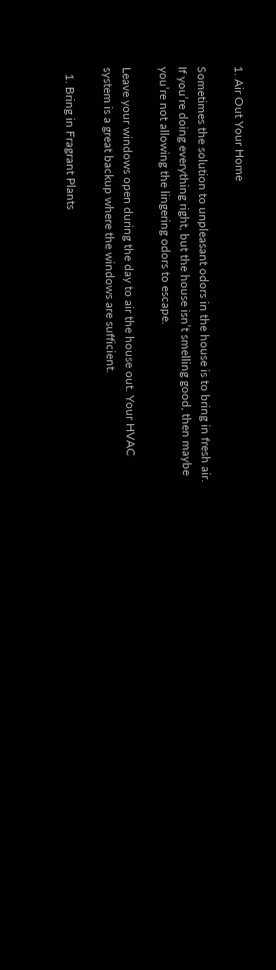1. Air Out Your Home

Sometimes the solution to unpleasant odors in the house is to bring in fresh air. If you’re doing everything right, but the house isn’t smelling good, then maybe you’re not allowing the lingering odors to escape.

Leave your windows open during the day to air the house out. Your HVAC system is a great backup where the windows are sufficient.

  1. Bring in Fragrant Plants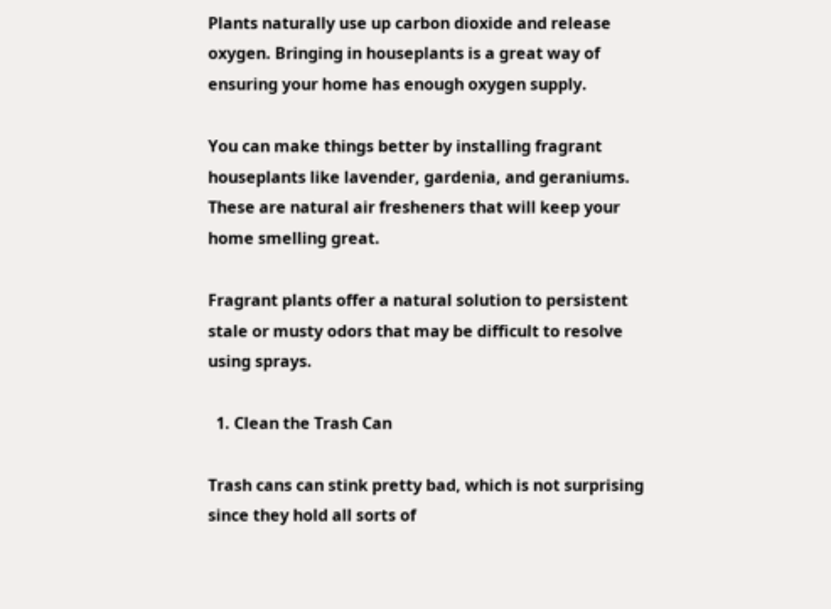Plants naturally use up carbon dioxide and release oxygen. Bringing in houseplants is a great way of ensuring your home has enough oxygen supply.

You can make things better by installing fragrant houseplants like lavender, gardenia, and geraniums. These are natural air fresheners that will keep your home smelling great.

Fragrant plants offer a natural solution to persistent stale or musty odors that may be difficult to resolve using sprays.

  1. Clean the Trash Can

Trash cans can stink pretty bad, which is not surprising since they hold all sorts of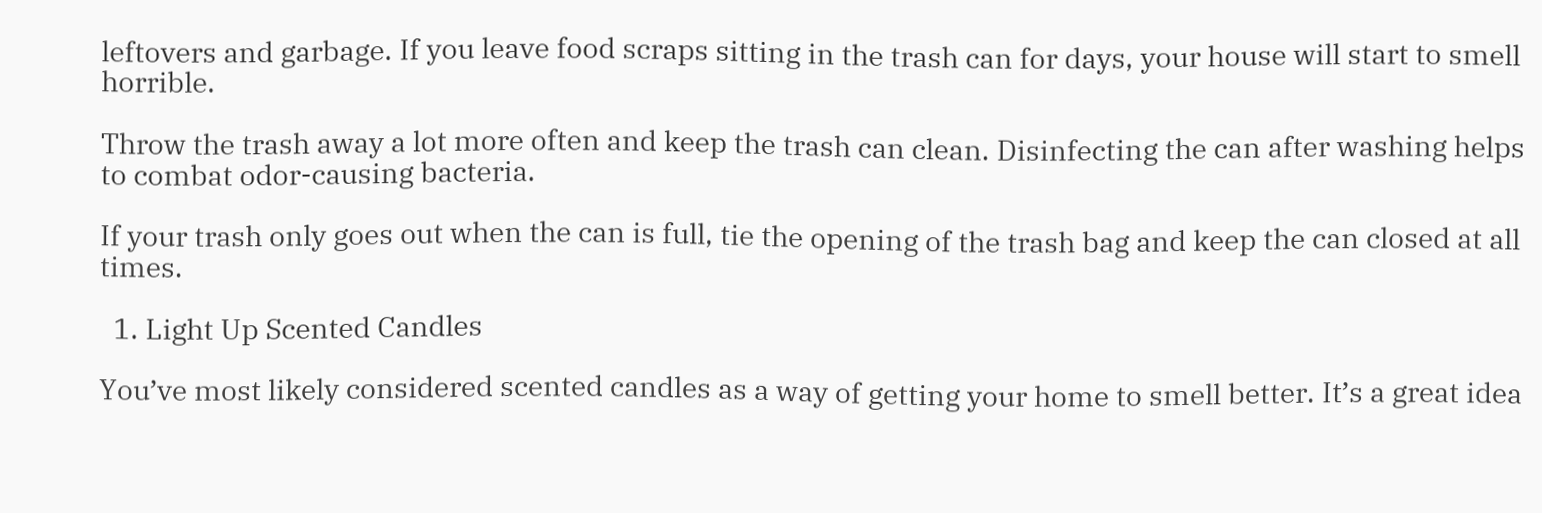leftovers and garbage. If you leave food scraps sitting in the trash can for days, your house will start to smell horrible.

Throw the trash away a lot more often and keep the trash can clean. Disinfecting the can after washing helps to combat odor-causing bacteria.

If your trash only goes out when the can is full, tie the opening of the trash bag and keep the can closed at all times.

  1. Light Up Scented Candles

You’ve most likely considered scented candles as a way of getting your home to smell better. It’s a great idea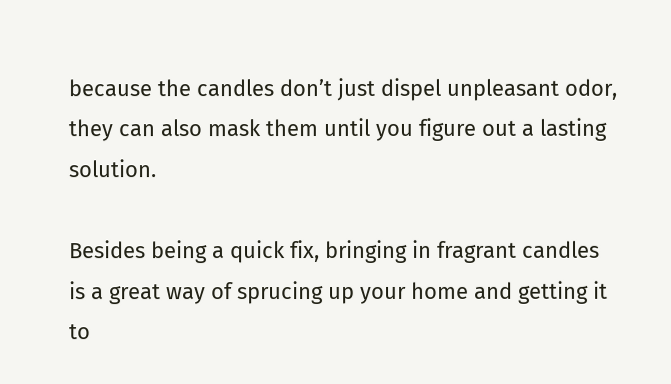because the candles don’t just dispel unpleasant odor, they can also mask them until you figure out a lasting solution.

Besides being a quick fix, bringing in fragrant candles is a great way of sprucing up your home and getting it to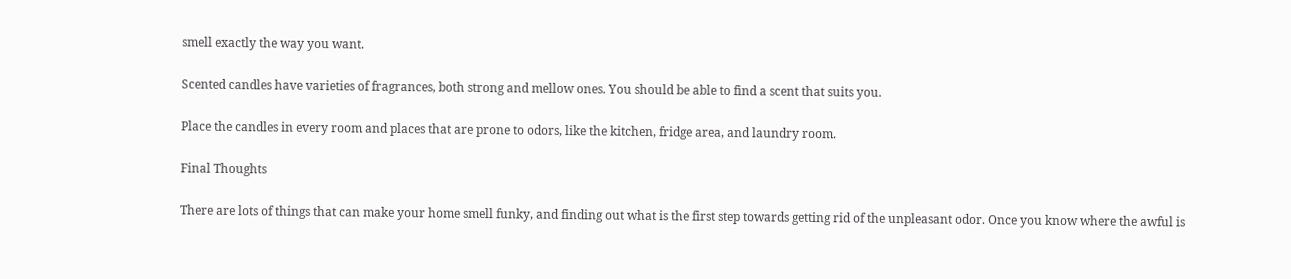smell exactly the way you want.

Scented candles have varieties of fragrances, both strong and mellow ones. You should be able to find a scent that suits you.

Place the candles in every room and places that are prone to odors, like the kitchen, fridge area, and laundry room.

Final Thoughts

There are lots of things that can make your home smell funky, and finding out what is the first step towards getting rid of the unpleasant odor. Once you know where the awful is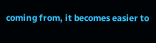coming from, it becomes easier to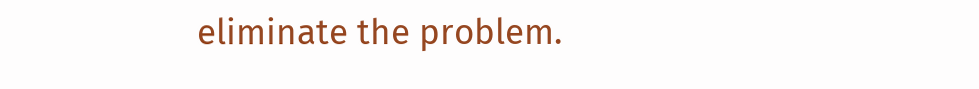eliminate the problem.